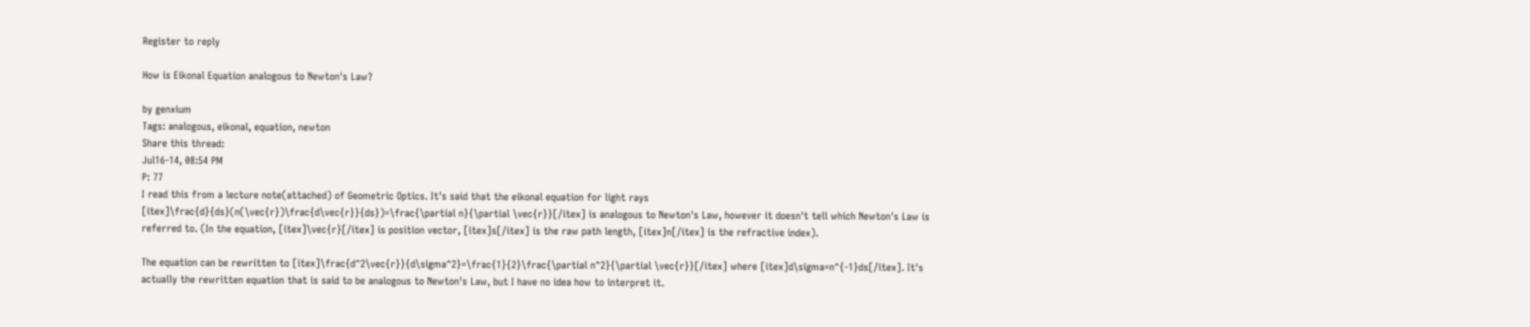Register to reply

How is Eikonal Equation analogous to Newton's Law?

by genxium
Tags: analogous, eikonal, equation, newton
Share this thread:
Jul16-14, 08:54 PM
P: 77
I read this from a lecture note(attached) of Geometric Optics. It's said that the eikonal equation for light rays [itex]\frac{d}{ds}(n(\vec{r})\frac{d\vec{r}}{ds})=\frac{\partial n}{\partial \vec{r}}[/itex] is analogous to Newton's Law, however it doesn't tell which Newton's Law is referred to. (In the equation, [itex]\vec{r}[/itex] is position vector, [itex]s[/itex] is the raw path length, [itex]n[/itex] is the refractive index).

The equation can be rewritten to [itex]\frac{d^2\vec{r}}{d\sigma^2}=\frac{1}{2}\frac{\partial n^2}{\partial \vec{r}}[/itex] where [itex]d\sigma=n^{-1}ds[/itex]. It's actually the rewritten equation that is said to be analogous to Newton's Law, but I have no idea how to interpret it.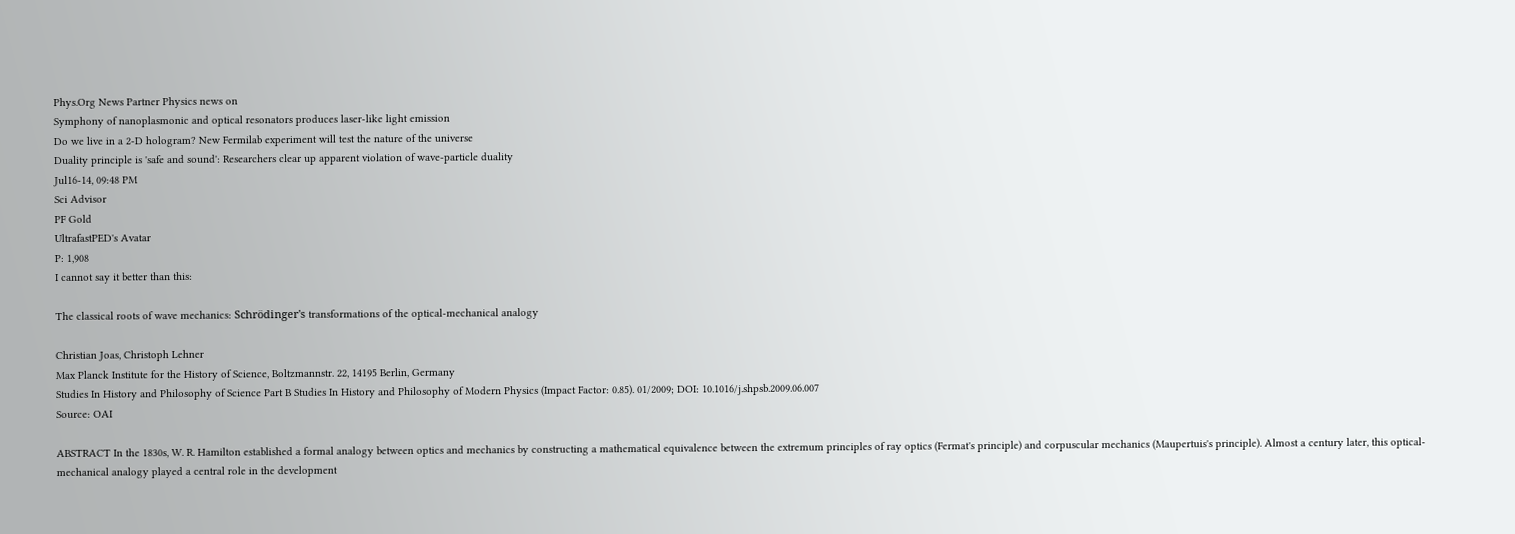Phys.Org News Partner Physics news on
Symphony of nanoplasmonic and optical resonators produces laser-like light emission
Do we live in a 2-D hologram? New Fermilab experiment will test the nature of the universe
Duality principle is 'safe and sound': Researchers clear up apparent violation of wave-particle duality
Jul16-14, 09:48 PM
Sci Advisor
PF Gold
UltrafastPED's Avatar
P: 1,908
I cannot say it better than this:

The classical roots of wave mechanics: Schrödinger's transformations of the optical-mechanical analogy

Christian Joas, Christoph Lehner
Max Planck Institute for the History of Science, Boltzmannstr. 22, 14195 Berlin, Germany
Studies In History and Philosophy of Science Part B Studies In History and Philosophy of Modern Physics (Impact Factor: 0.85). 01/2009; DOI: 10.1016/j.shpsb.2009.06.007
Source: OAI

ABSTRACT In the 1830s, W. R. Hamilton established a formal analogy between optics and mechanics by constructing a mathematical equivalence between the extremum principles of ray optics (Fermat's principle) and corpuscular mechanics (Maupertuis's principle). Almost a century later, this optical-mechanical analogy played a central role in the development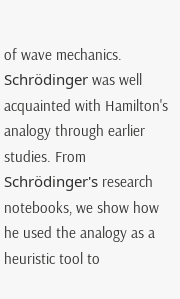of wave mechanics. Schrödinger was well acquainted with Hamilton's analogy through earlier studies. From Schrödinger's research notebooks, we show how he used the analogy as a heuristic tool to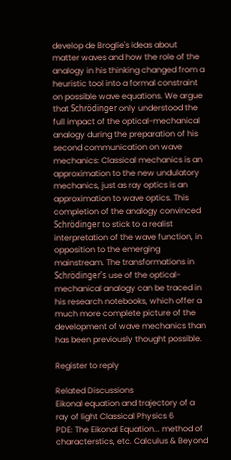develop de Broglie's ideas about matter waves and how the role of the analogy in his thinking changed from a heuristic tool into a formal constraint on possible wave equations. We argue that Schrödinger only understood the full impact of the optical-mechanical analogy during the preparation of his second communication on wave mechanics: Classical mechanics is an approximation to the new undulatory mechanics, just as ray optics is an approximation to wave optics. This completion of the analogy convinced Schrödinger to stick to a realist interpretation of the wave function, in opposition to the emerging mainstream. The transformations in Schrödinger's use of the optical-mechanical analogy can be traced in his research notebooks, which offer a much more complete picture of the development of wave mechanics than has been previously thought possible.

Register to reply

Related Discussions
Eikonal equation and trajectory of a ray of light Classical Physics 6
PDE: The Eikonal Equation... method of characterstics, etc. Calculus & Beyond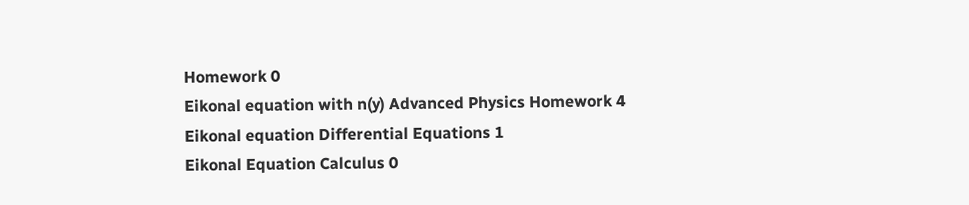Homework 0
Eikonal equation with n(y) Advanced Physics Homework 4
Eikonal equation Differential Equations 1
Eikonal Equation Calculus 0